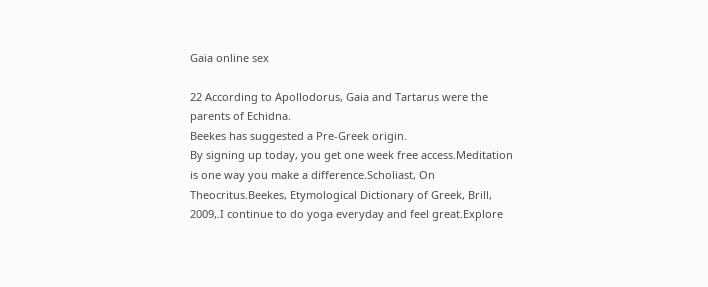Gaia online sex

22 According to Apollodorus, Gaia and Tartarus were the parents of Echidna.
Beekes has suggested a Pre-Greek origin.
By signing up today, you get one week free access.Meditation is one way you make a difference.Scholiast, On Theocritus.Beekes, Etymological Dictionary of Greek, Brill, 2009,.I continue to do yoga everyday and feel great.Explore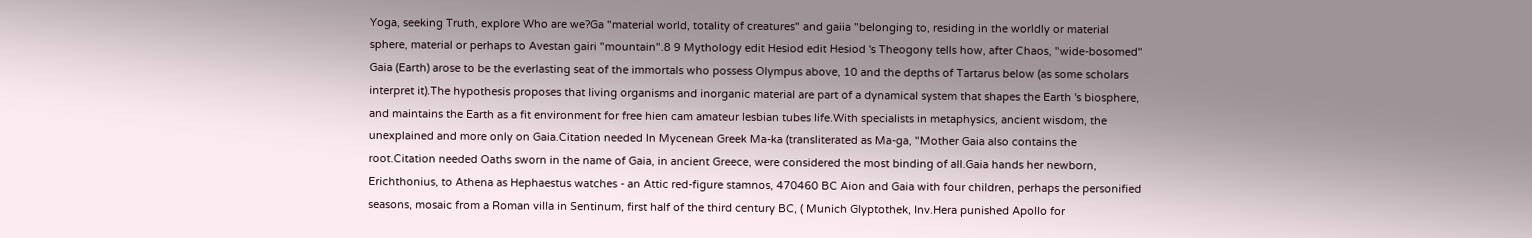Yoga, seeking Truth, explore Who are we?Ga "material world, totality of creatures" and gaiia "belonging to, residing in the worldly or material sphere, material or perhaps to Avestan gairi "mountain".8 9 Mythology edit Hesiod edit Hesiod 's Theogony tells how, after Chaos, "wide-bosomed" Gaia (Earth) arose to be the everlasting seat of the immortals who possess Olympus above, 10 and the depths of Tartarus below (as some scholars interpret it).The hypothesis proposes that living organisms and inorganic material are part of a dynamical system that shapes the Earth 's biosphere, and maintains the Earth as a fit environment for free hien cam amateur lesbian tubes life.With specialists in metaphysics, ancient wisdom, the unexplained and more only on Gaia.Citation needed In Mycenean Greek Ma-ka (transliterated as Ma-ga, "Mother Gaia also contains the root.Citation needed Oaths sworn in the name of Gaia, in ancient Greece, were considered the most binding of all.Gaia hands her newborn, Erichthonius, to Athena as Hephaestus watches - an Attic red-figure stamnos, 470460 BC Aion and Gaia with four children, perhaps the personified seasons, mosaic from a Roman villa in Sentinum, first half of the third century BC, ( Munich Glyptothek, Inv.Hera punished Apollo for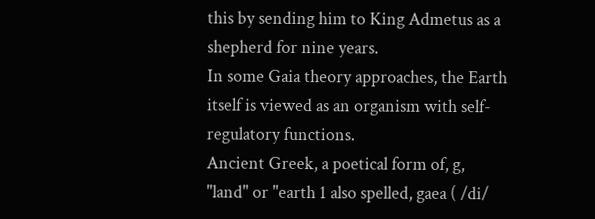this by sending him to King Admetus as a shepherd for nine years.
In some Gaia theory approaches, the Earth itself is viewed as an organism with self-regulatory functions.
Ancient Greek, a poetical form of, g, "land" or "earth 1 also spelled, gaea ( /di/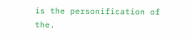is the personification of the.